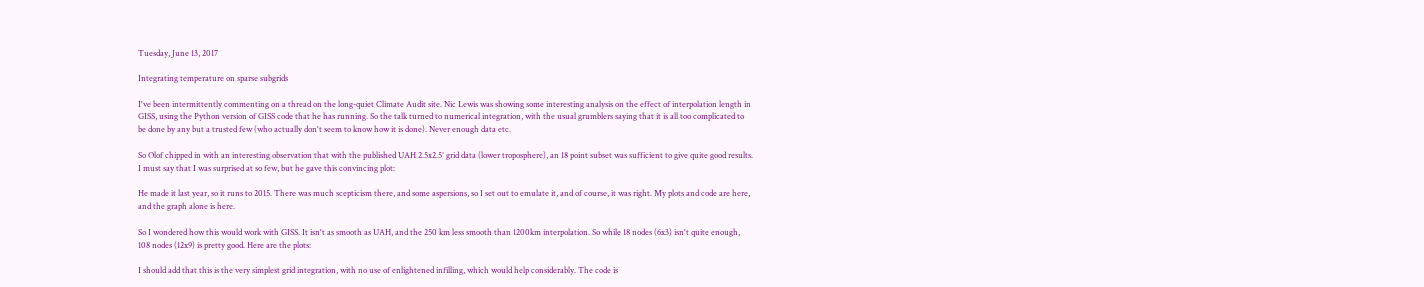Tuesday, June 13, 2017

Integrating temperature on sparse subgrids

I've been intermittently commenting on a thread on the long-quiet Climate Audit site. Nic Lewis was showing some interesting analysis on the effect of interpolation length in GISS, using the Python version of GISS code that he has running. So the talk turned to numerical integration, with the usual grumblers saying that it is all too complicated to be done by any but a trusted few (who actually don't seem to know how it is done). Never enough data etc.

So Olof chipped in with an interesting observation that with the published UAH 2.5x2.5° grid data (lower troposphere), an 18 point subset was sufficient to give quite good results. I must say that I was surprised at so few, but he gave this convincing plot:

He made it last year, so it runs to 2015. There was much scepticism there, and some aspersions, so I set out to emulate it, and of course, it was right. My plots and code are here, and the graph alone is here.

So I wondered how this would work with GISS. It isn't as smooth as UAH, and the 250 km less smooth than 1200km interpolation. So while 18 nodes (6x3) isn't quite enough, 108 nodes (12x9) is pretty good. Here are the plots:

I should add that this is the very simplest grid integration, with no use of enlightened infilling, which would help considerably. The code is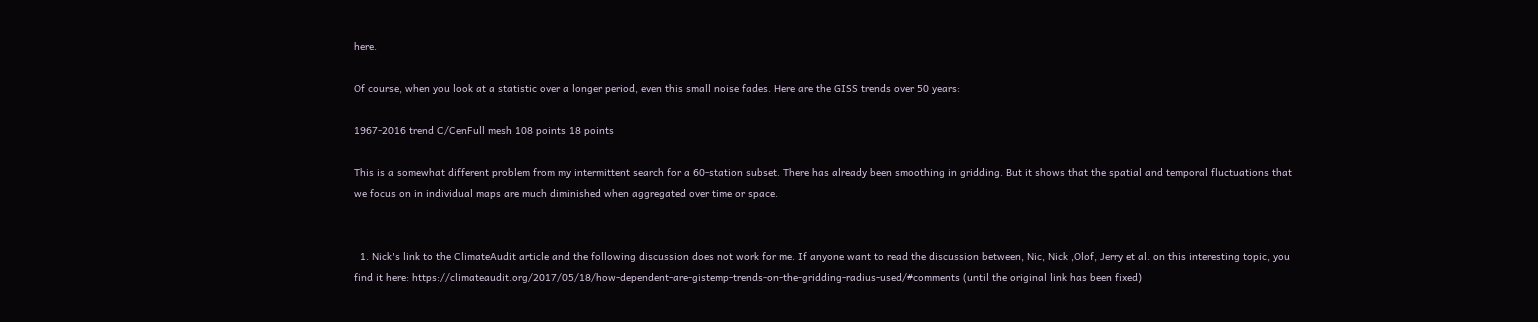here.

Of course, when you look at a statistic over a longer period, even this small noise fades. Here are the GISS trends over 50 years:

1967-2016 trend C/CenFull mesh 108 points 18 points

This is a somewhat different problem from my intermittent search for a 60-station subset. There has already been smoothing in gridding. But it shows that the spatial and temporal fluctuations that we focus on in individual maps are much diminished when aggregated over time or space.


  1. Nick's link to the ClimateAudit article and the following discussion does not work for me. If anyone want to read the discussion between, Nic, Nick ,Olof, Jerry et al. on this interesting topic, you find it here: https://climateaudit.org/2017/05/18/how-dependent-are-gistemp-trends-on-the-gridding-radius-used/#comments (until the original link has been fixed)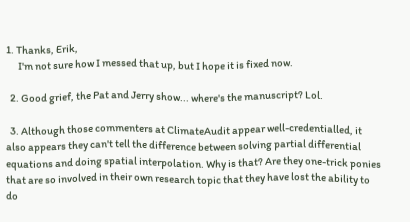1. Thanks, Erik,
      I'm not sure how I messed that up, but I hope it is fixed now.

  2. Good grief, the Pat and Jerry show... where's the manuscript? Lol.

  3. Although those commenters at ClimateAudit appear well-credentialled, it also appears they can't tell the difference between solving partial differential equations and doing spatial interpolation. Why is that? Are they one-trick ponies that are so involved in their own research topic that they have lost the ability to do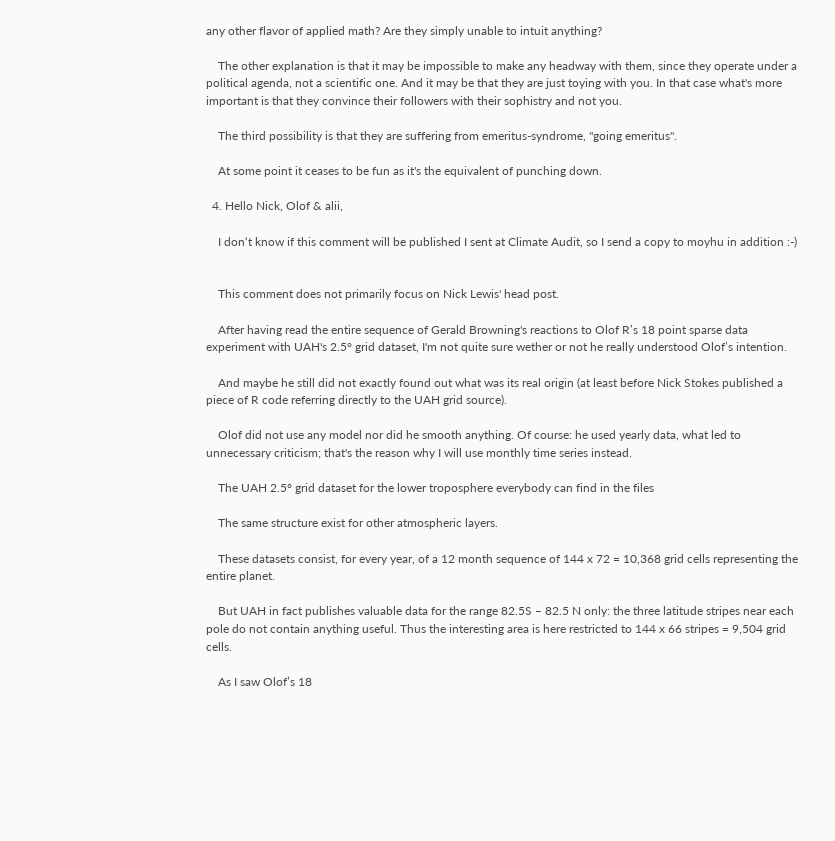any other flavor of applied math? Are they simply unable to intuit anything?

    The other explanation is that it may be impossible to make any headway with them, since they operate under a political agenda, not a scientific one. And it may be that they are just toying with you. In that case what's more important is that they convince their followers with their sophistry and not you.

    The third possibility is that they are suffering from emeritus-syndrome, "going emeritus".

    At some point it ceases to be fun as it's the equivalent of punching down.

  4. Hello Nick, Olof & alii,

    I don‘t know if this comment will be published I sent at Climate Audit, so I send a copy to moyhu in addition :-)


    This comment does not primarily focus on Nick Lewis' head post.

    After having read the entire sequence of Gerald Browning's reactions to Olof R’s 18 point sparse data experiment with UAH's 2.5° grid dataset, I'm not quite sure wether or not he really understood Olof’s intention.

    And maybe he still did not exactly found out what was its real origin (at least before Nick Stokes published a piece of R code referring directly to the UAH grid source).

    Olof did not use any model nor did he smooth anything. Of course: he used yearly data, what led to unnecessary criticism; that's the reason why I will use monthly time series instead.

    The UAH 2.5° grid dataset for the lower troposphere everybody can find in the files

    The same structure exist for other atmospheric layers.

    These datasets consist, for every year, of a 12 month sequence of 144 x 72 = 10,368 grid cells representing the entire planet.

    But UAH in fact publishes valuable data for the range 82.5S – 82.5 N only: the three latitude stripes near each pole do not contain anything useful. Thus the interesting area is here restricted to 144 x 66 stripes = 9,504 grid cells.

    As I saw Olof’s 18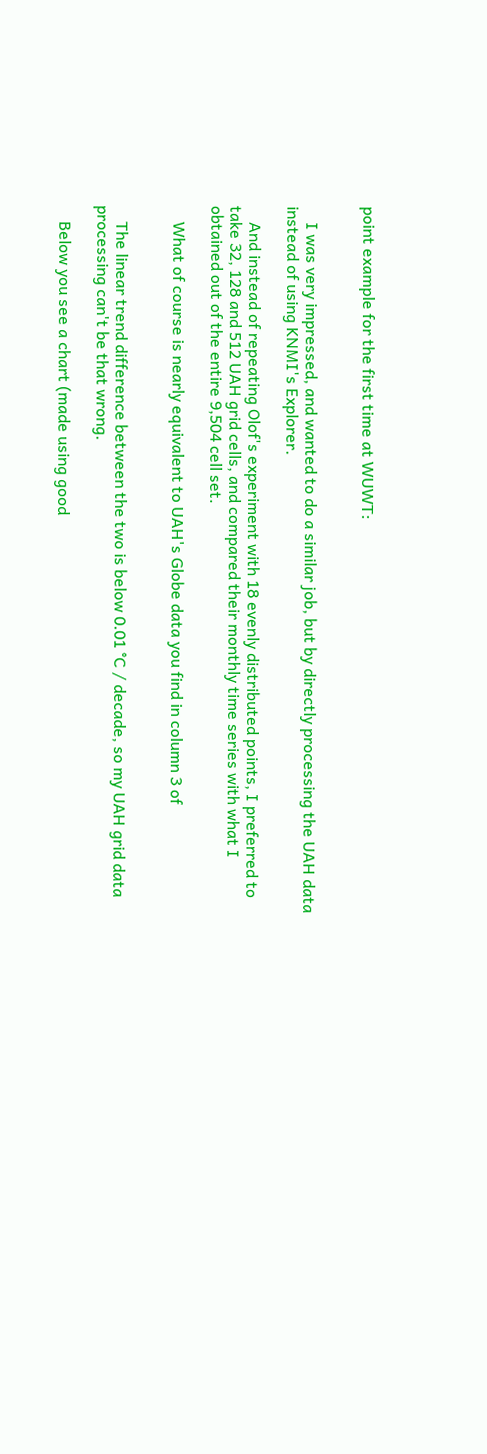point example for the first time at WUWT:


    I was very impressed, and wanted to do a similar job, but by directly processing the UAH data instead of using KNMI's Explorer.

    And instead of repeating Olof's experiment with 18 evenly distributed points, I preferred to take 32, 128 and 512 UAH grid cells, and compared their monthly time series with what I obtained out of the entire 9,504 cell set.

    What of course is nearly equivalent to UAH's Globe data you find in column 3 of


    The linear trend difference between the two is below 0.01 °C / decade, so my UAH grid data processing can't be that wrong.

    Below you see a chart (made using good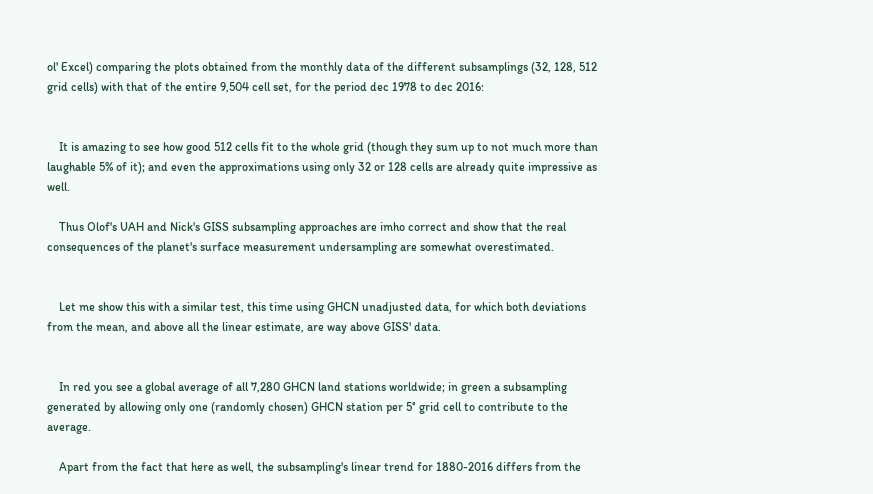ol' Excel) comparing the plots obtained from the monthly data of the different subsamplings (32, 128, 512 grid cells) with that of the entire 9,504 cell set, for the period dec 1978 to dec 2016:


    It is amazing to see how good 512 cells fit to the whole grid (though they sum up to not much more than laughable 5% of it); and even the approximations using only 32 or 128 cells are already quite impressive as well.

    Thus Olof's UAH and Nick's GISS subsampling approaches are imho correct and show that the real consequences of the planet's surface measurement undersampling are somewhat overestimated.


    Let me show this with a similar test, this time using GHCN unadjusted data, for which both deviations from the mean, and above all the linear estimate, are way above GISS' data.


    In red you see a global average of all 7,280 GHCN land stations worldwide; in green a subsampling generated by allowing only one (randomly chosen) GHCN station per 5° grid cell to contribute to the average.

    Apart from the fact that here as well, the subsampling's linear trend for 1880-2016 differs from the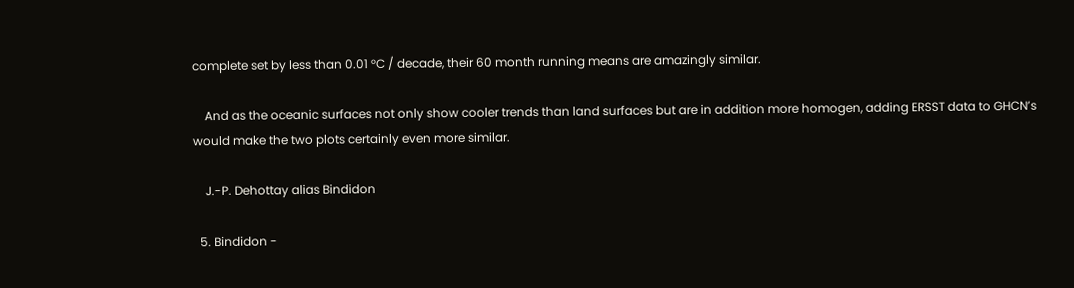complete set by less than 0.01 °C / decade, their 60 month running means are amazingly similar.

    And as the oceanic surfaces not only show cooler trends than land surfaces but are in addition more homogen, adding ERSST data to GHCN’s would make the two plots certainly even more similar.

    J.-P. Dehottay alias Bindidon

  5. Bindidon -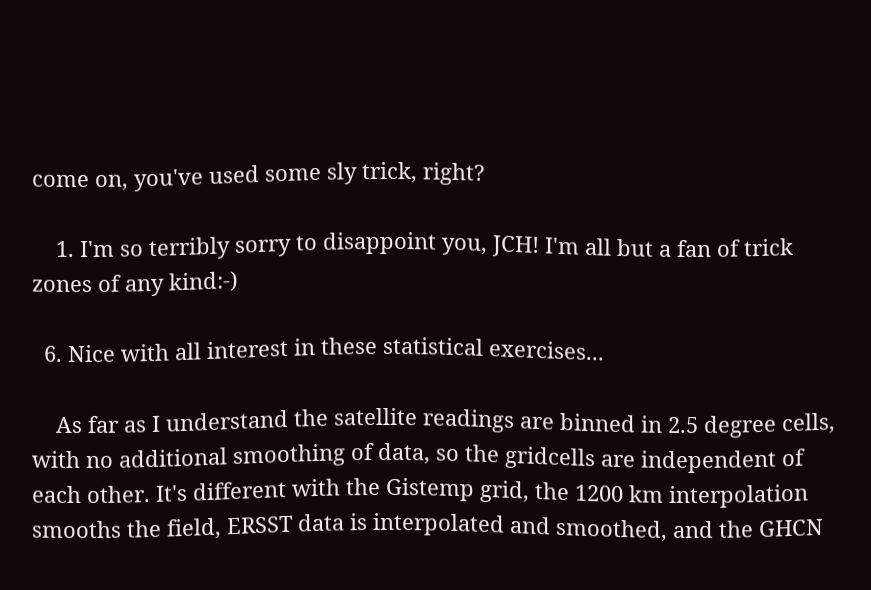come on, you've used some sly trick, right?

    1. I'm so terribly sorry to disappoint you, JCH! I'm all but a fan of trick zones of any kind:-)

  6. Nice with all interest in these statistical exercises...

    As far as I understand the satellite readings are binned in 2.5 degree cells, with no additional smoothing of data, so the gridcells are independent of each other. It's different with the Gistemp grid, the 1200 km interpolation smooths the field, ERSST data is interpolated and smoothed, and the GHCN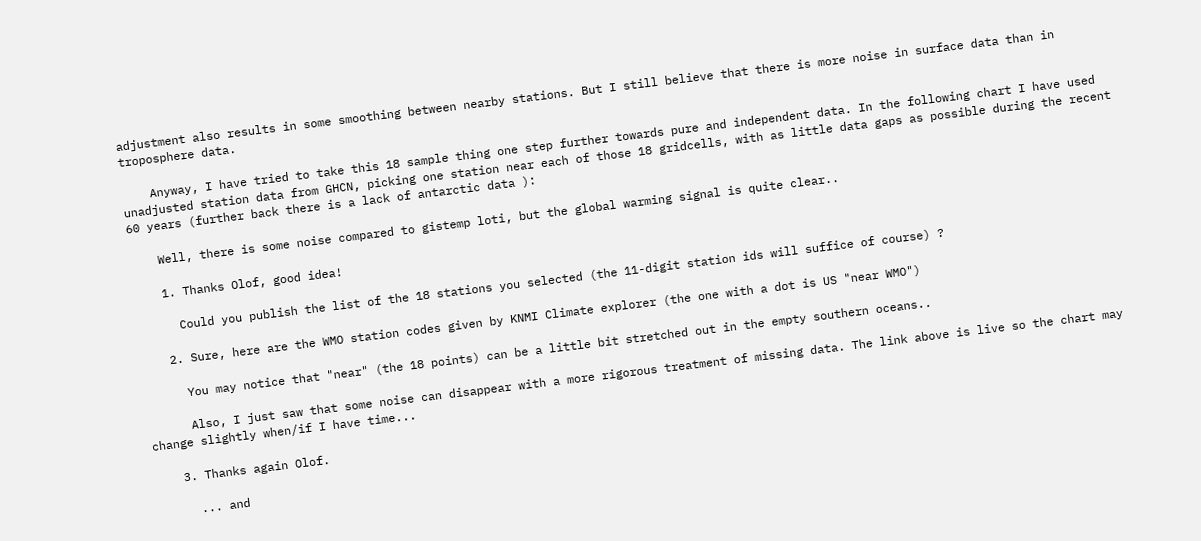adjustment also results in some smoothing between nearby stations. But I still believe that there is more noise in surface data than in troposphere data.

    Anyway, I have tried to take this 18 sample thing one step further towards pure and independent data. In the following chart I have used unadjusted station data from GHCN, picking one station near each of those 18 gridcells, with as little data gaps as possible during the recent 60 years (further back there is a lack of antarctic data ):

    Well, there is some noise compared to gistemp loti, but the global warming signal is quite clear..

    1. Thanks Olof, good idea!

      Could you publish the list of the 18 stations you selected (the 11-digit station ids will suffice of course) ?

    2. Sure, here are the WMO station codes given by KNMI Climate explorer (the one with a dot is US "near WMO")

      You may notice that "near" (the 18 points) can be a little bit stretched out in the empty southern oceans..

      Also, I just saw that some noise can disappear with a more rigorous treatment of missing data. The link above is live so the chart may change slightly when/if I have time...

    3. Thanks again Olof.

      ... and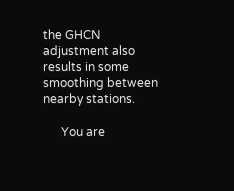the GHCN adjustment also results in some smoothing between nearby stations.

      You are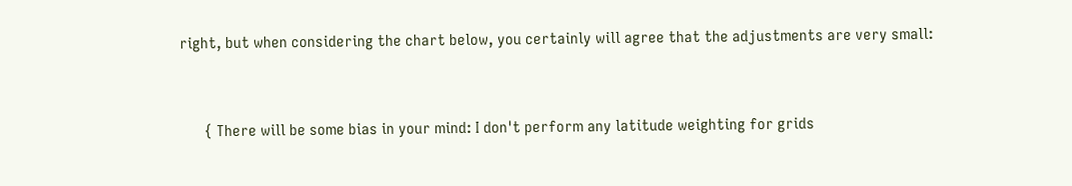right, but when considering the chart below, you certainly will agree that the adjustments are very small:


      { There will be some bias in your mind: I don't perform any latitude weighting for grids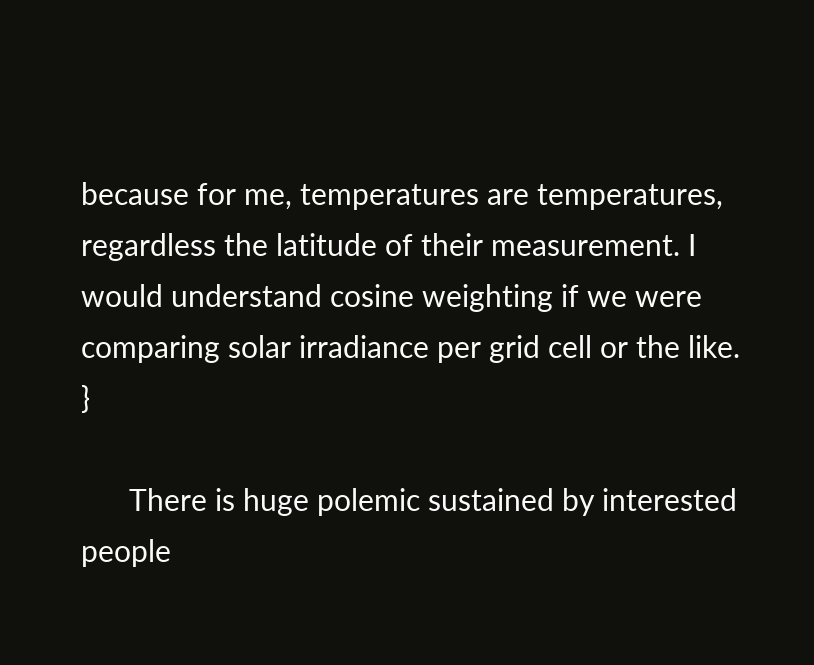because for me, temperatures are temperatures, regardless the latitude of their measurement. I would understand cosine weighting if we were comparing solar irradiance per grid cell or the like. }

      There is huge polemic sustained by interested people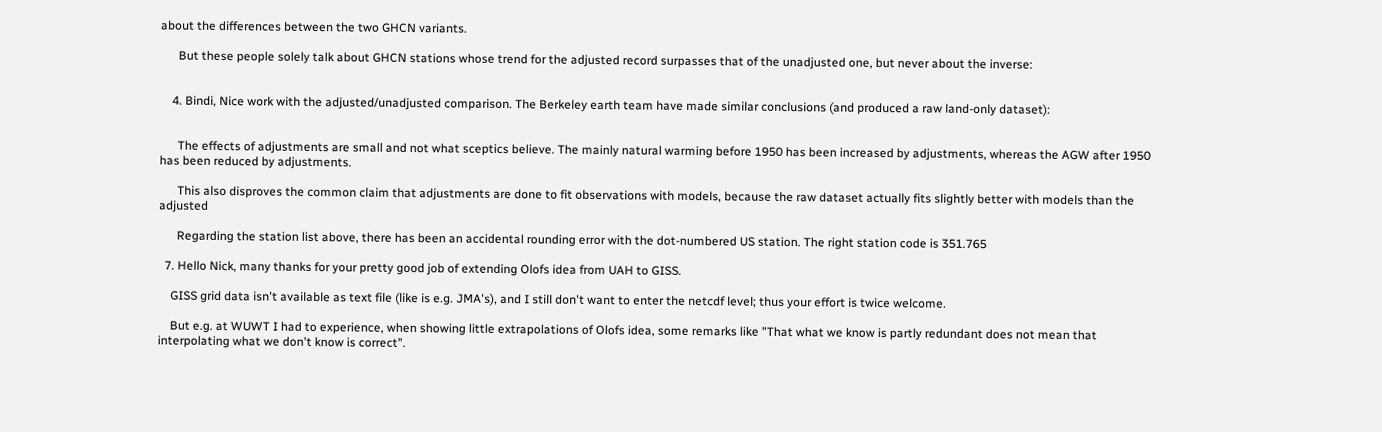about the differences between the two GHCN variants.

      But these people solely talk about GHCN stations whose trend for the adjusted record surpasses that of the unadjusted one, but never about the inverse:


    4. Bindi, Nice work with the adjusted/unadjusted comparison. The Berkeley earth team have made similar conclusions (and produced a raw land-only dataset):


      The effects of adjustments are small and not what sceptics believe. The mainly natural warming before 1950 has been increased by adjustments, whereas the AGW after 1950 has been reduced by adjustments.

      This also disproves the common claim that adjustments are done to fit observations with models, because the raw dataset actually fits slightly better with models than the adjusted

      Regarding the station list above, there has been an accidental rounding error with the dot-numbered US station. The right station code is 351.765

  7. Hello Nick, many thanks for your pretty good job of extending Olofs idea from UAH to GISS.

    GISS grid data isn't available as text file (like is e.g. JMA's), and I still don't want to enter the netcdf level; thus your effort is twice welcome.

    But e.g. at WUWT I had to experience, when showing little extrapolations of Olofs idea, some remarks like "That what we know is partly redundant does not mean that interpolating what we don't know is correct".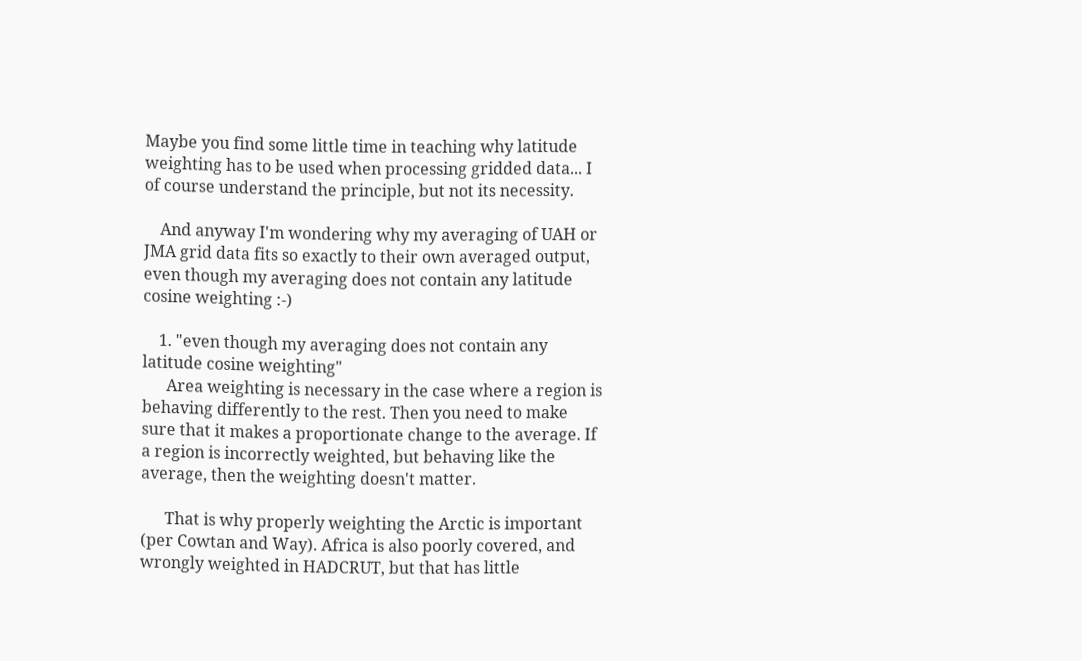Maybe you find some little time in teaching why latitude weighting has to be used when processing gridded data... I of course understand the principle, but not its necessity.

    And anyway I'm wondering why my averaging of UAH or JMA grid data fits so exactly to their own averaged output, even though my averaging does not contain any latitude cosine weighting :-)

    1. "even though my averaging does not contain any latitude cosine weighting"
      Area weighting is necessary in the case where a region is behaving differently to the rest. Then you need to make sure that it makes a proportionate change to the average. If a region is incorrectly weighted, but behaving like the average, then the weighting doesn't matter.

      That is why properly weighting the Arctic is important (per Cowtan and Way). Africa is also poorly covered, and wrongly weighted in HADCRUT, but that has little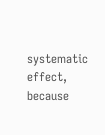systematic effect, because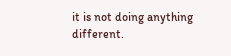it is not doing anything different.